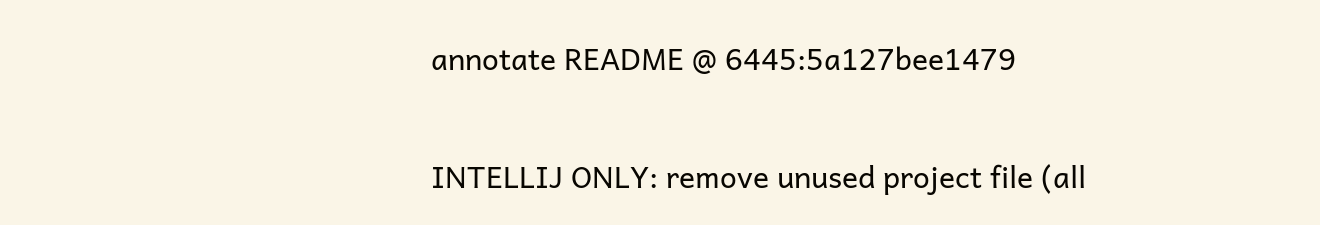annotate README @ 6445:5a127bee1479

INTELLIJ ONLY: remove unused project file (all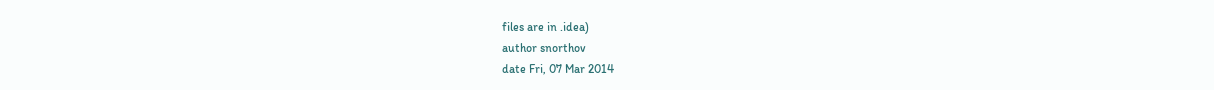files are in .idea)
author snorthov
date Fri, 07 Mar 2014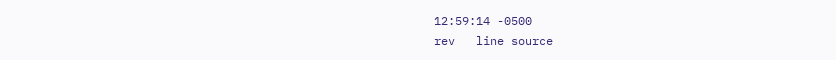12:59:14 -0500
rev   line source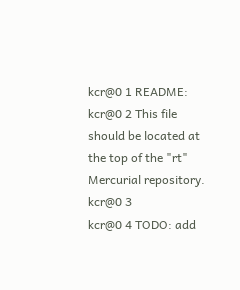kcr@0 1 README:
kcr@0 2 This file should be located at the top of the "rt" Mercurial repository.
kcr@0 3
kcr@0 4 TODO: add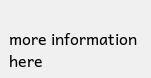more information here